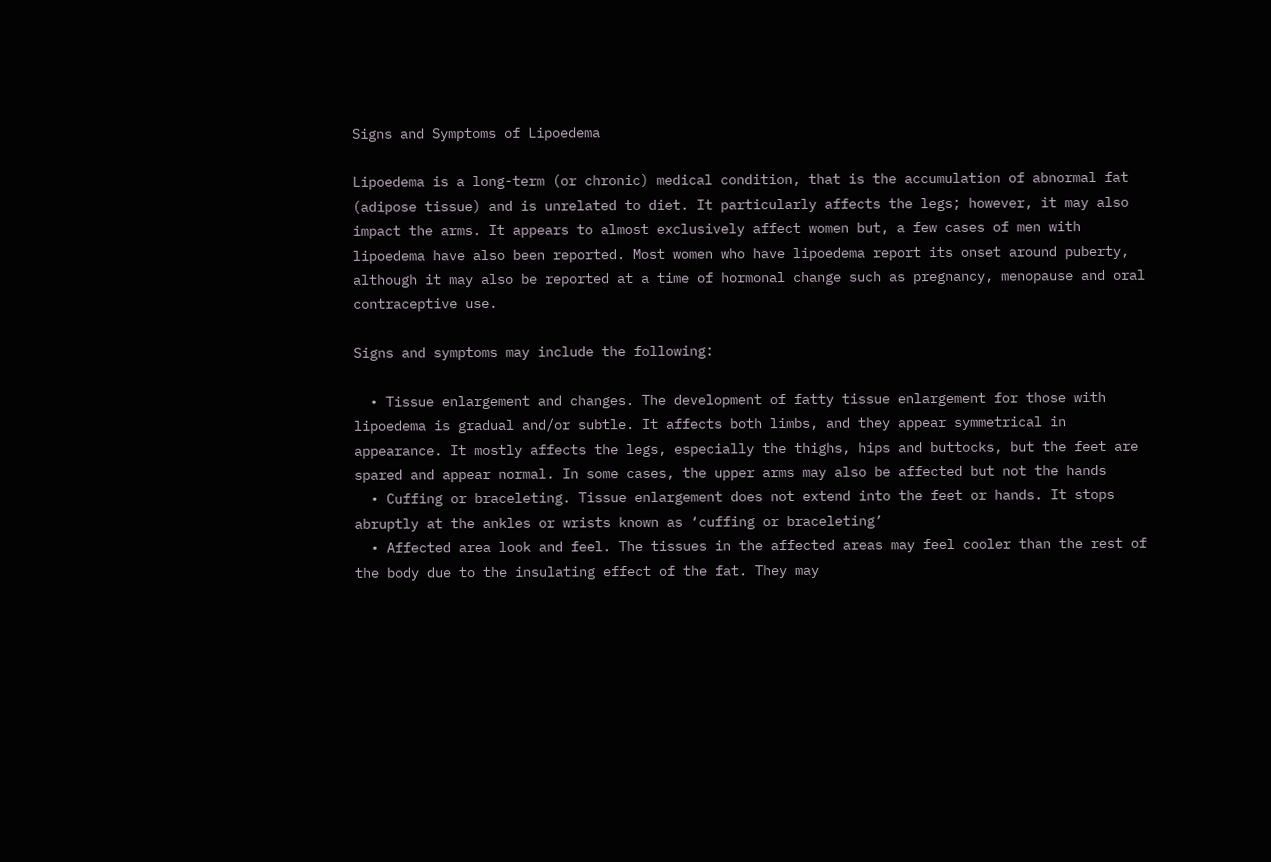Signs and Symptoms of Lipoedema

Lipoedema is a long-term (or chronic) medical condition, that is the accumulation of abnormal fat (adipose tissue) and is unrelated to diet. It particularly affects the legs; however, it may also impact the arms. It appears to almost exclusively affect women but, a few cases of men with lipoedema have also been reported. Most women who have lipoedema report its onset around puberty, although it may also be reported at a time of hormonal change such as pregnancy, menopause and oral contraceptive use.

Signs and symptoms may include the following:

  • Tissue enlargement and changes. The development of fatty tissue enlargement for those with lipoedema is gradual and/or subtle. It affects both limbs, and they appear symmetrical in appearance. It mostly affects the legs, especially the thighs, hips and buttocks, but the feet are spared and appear normal. In some cases, the upper arms may also be affected but not the hands
  • Cuffing or braceleting. Tissue enlargement does not extend into the feet or hands. It stops abruptly at the ankles or wrists known as ‘cuffing or braceleting’
  • Affected area look and feel. The tissues in the affected areas may feel cooler than the rest of the body due to the insulating effect of the fat. They may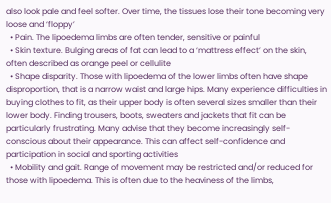also look pale and feel softer. Over time, the tissues lose their tone becoming very loose and ‘floppy’
  • Pain. The lipoedema limbs are often tender, sensitive or painful
  • Skin texture. Bulging areas of fat can lead to a ‘mattress effect’ on the skin, often described as orange peel or cellulite
  • Shape disparity. Those with lipoedema of the lower limbs often have shape disproportion, that is a narrow waist and large hips. Many experience difficulties in buying clothes to fit, as their upper body is often several sizes smaller than their lower body. Finding trousers, boots, sweaters and jackets that fit can be particularly frustrating. Many advise that they become increasingly self-conscious about their appearance. This can affect self-confidence and participation in social and sporting activities
  • Mobility and gait. Range of movement may be restricted and/or reduced for those with lipoedema. This is often due to the heaviness of the limbs,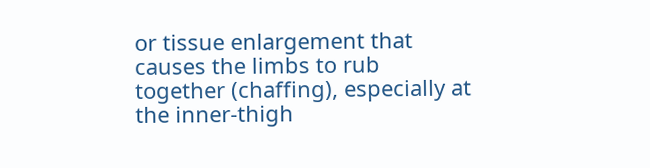or tissue enlargement that causes the limbs to rub together (chaffing), especially at the inner-thigh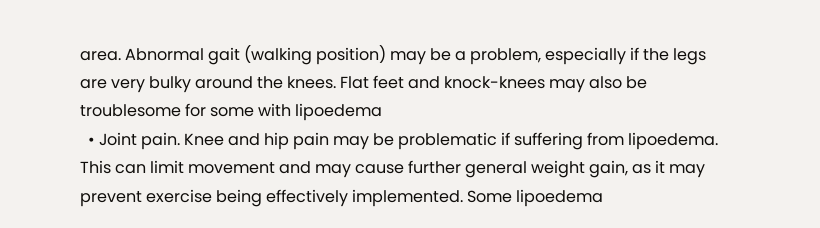area. Abnormal gait (walking position) may be a problem, especially if the legs are very bulky around the knees. Flat feet and knock-knees may also be troublesome for some with lipoedema
  • Joint pain. Knee and hip pain may be problematic if suffering from lipoedema. This can limit movement and may cause further general weight gain, as it may prevent exercise being effectively implemented. Some lipoedema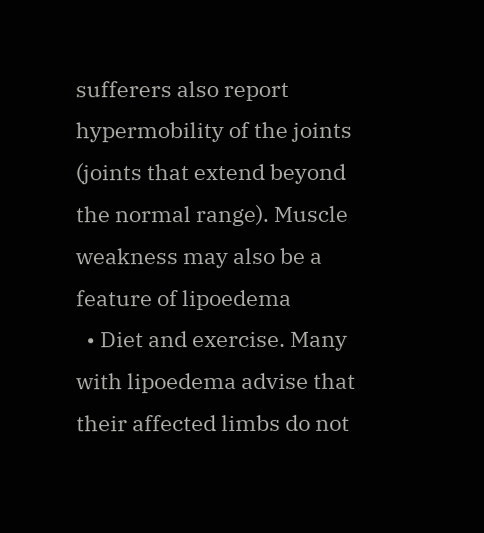sufferers also report hypermobility of the joints (joints that extend beyond the normal range). Muscle weakness may also be a feature of lipoedema
  • Diet and exercise. Many with lipoedema advise that their affected limbs do not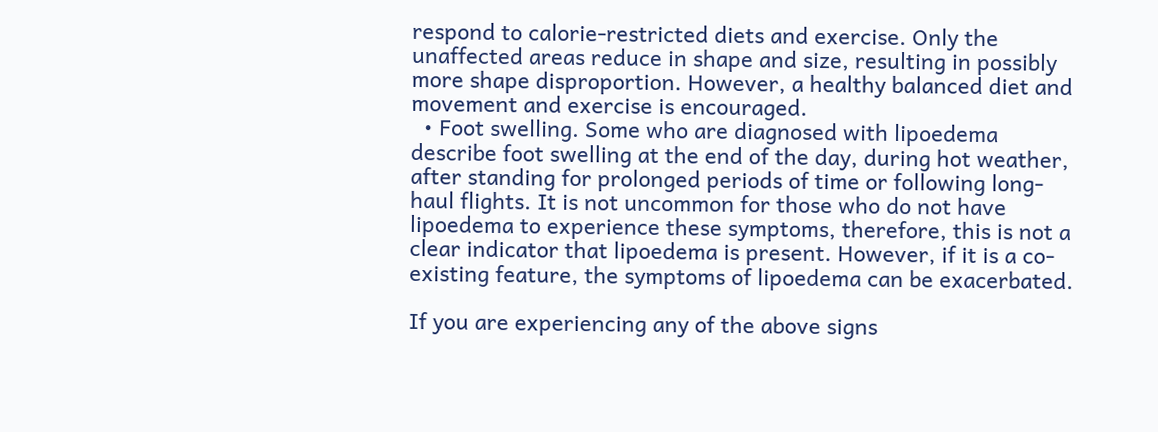respond to calorie-restricted diets and exercise. Only the unaffected areas reduce in shape and size, resulting in possibly more shape disproportion. However, a healthy balanced diet and movement and exercise is encouraged.
  • Foot swelling. Some who are diagnosed with lipoedema describe foot swelling at the end of the day, during hot weather, after standing for prolonged periods of time or following long-haul flights. It is not uncommon for those who do not have lipoedema to experience these symptoms, therefore, this is not a clear indicator that lipoedema is present. However, if it is a co-existing feature, the symptoms of lipoedema can be exacerbated.

If you are experiencing any of the above signs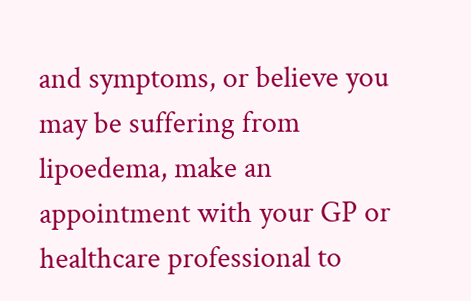and symptoms, or believe you may be suffering from lipoedema, make an appointment with your GP or healthcare professional to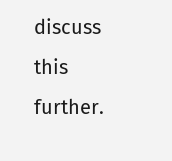discuss this further.